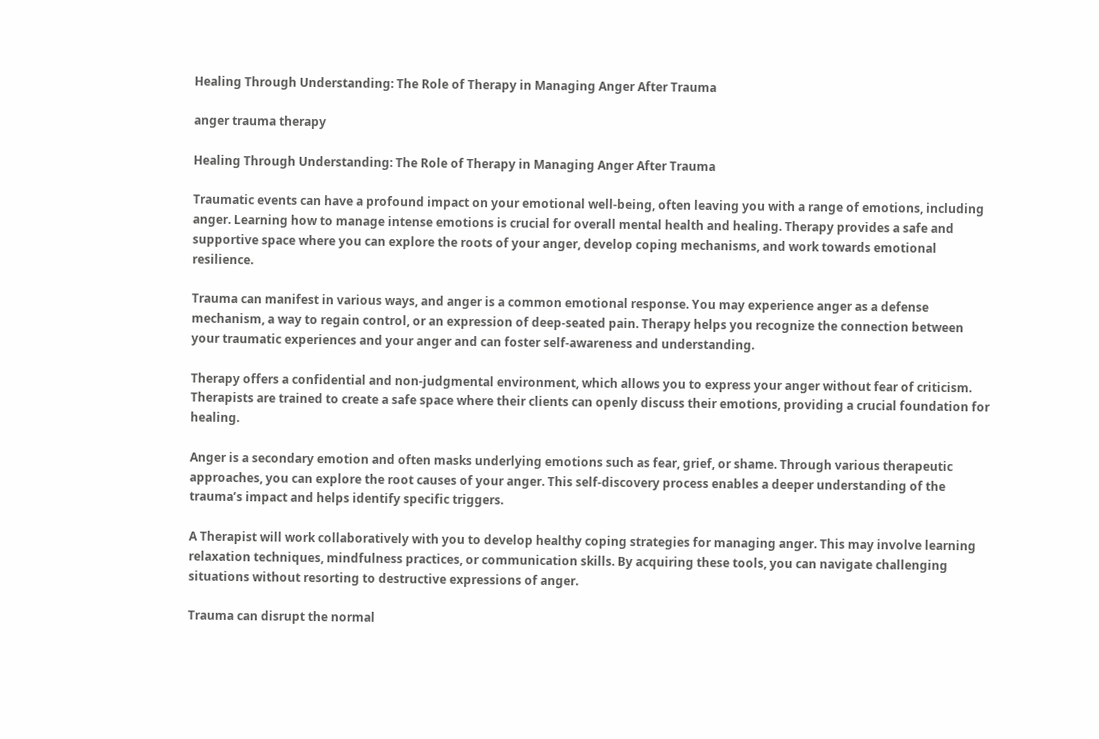Healing Through Understanding: The Role of Therapy in Managing Anger After Trauma

anger trauma therapy

Healing Through Understanding: The Role of Therapy in Managing Anger After Trauma

Traumatic events can have a profound impact on your emotional well-being, often leaving you with a range of emotions, including anger. Learning how to manage intense emotions is crucial for overall mental health and healing. Therapy provides a safe and supportive space where you can explore the roots of your anger, develop coping mechanisms, and work towards emotional resilience.

Trauma can manifest in various ways, and anger is a common emotional response. You may experience anger as a defense mechanism, a way to regain control, or an expression of deep-seated pain. Therapy helps you recognize the connection between your traumatic experiences and your anger and can foster self-awareness and understanding.

Therapy offers a confidential and non-judgmental environment, which allows you to express your anger without fear of criticism. Therapists are trained to create a safe space where their clients can openly discuss their emotions, providing a crucial foundation for healing.

Anger is a secondary emotion and often masks underlying emotions such as fear, grief, or shame. Through various therapeutic approaches, you can explore the root causes of your anger. This self-discovery process enables a deeper understanding of the trauma’s impact and helps identify specific triggers.

A Therapist will work collaboratively with you to develop healthy coping strategies for managing anger. This may involve learning relaxation techniques, mindfulness practices, or communication skills. By acquiring these tools, you can navigate challenging situations without resorting to destructive expressions of anger.

Trauma can disrupt the normal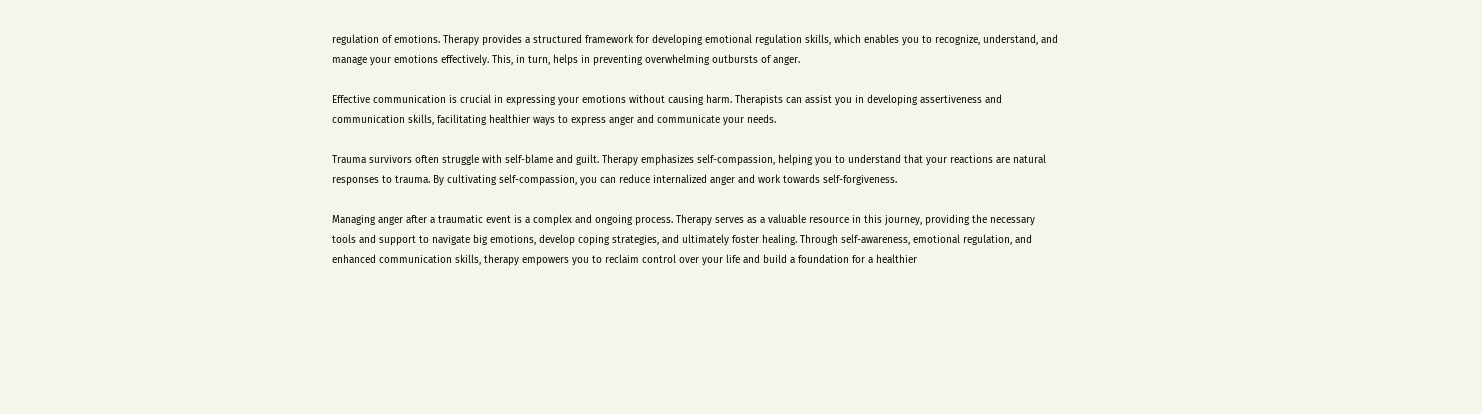regulation of emotions. Therapy provides a structured framework for developing emotional regulation skills, which enables you to recognize, understand, and manage your emotions effectively. This, in turn, helps in preventing overwhelming outbursts of anger.

Effective communication is crucial in expressing your emotions without causing harm. Therapists can assist you in developing assertiveness and communication skills, facilitating healthier ways to express anger and communicate your needs.

Trauma survivors often struggle with self-blame and guilt. Therapy emphasizes self-compassion, helping you to understand that your reactions are natural responses to trauma. By cultivating self-compassion, you can reduce internalized anger and work towards self-forgiveness.

Managing anger after a traumatic event is a complex and ongoing process. Therapy serves as a valuable resource in this journey, providing the necessary tools and support to navigate big emotions, develop coping strategies, and ultimately foster healing. Through self-awareness, emotional regulation, and enhanced communication skills, therapy empowers you to reclaim control over your life and build a foundation for a healthier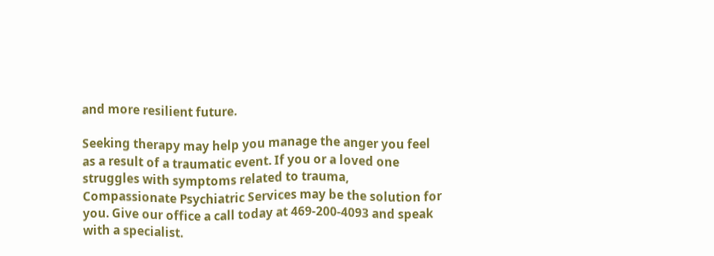and more resilient future.

Seeking therapy may help you manage the anger you feel as a result of a traumatic event. If you or a loved one struggles with symptoms related to trauma, Compassionate Psychiatric Services may be the solution for you. Give our office a call today at 469-200-4093 and speak with a specialist.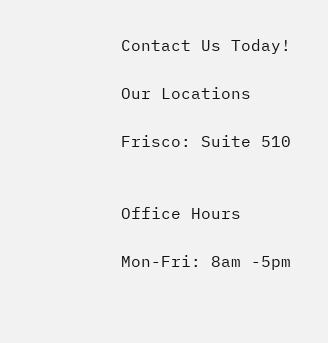Contact Us Today!

Our Locations

Frisco: Suite 510


Office Hours

Mon-Fri: 8am -5pm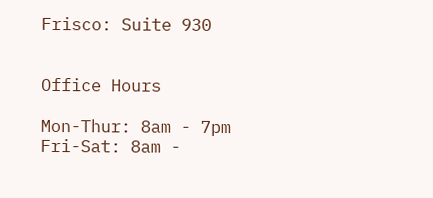Frisco: Suite 930


Office Hours

Mon-Thur: 8am - 7pm
Fri-Sat: 8am -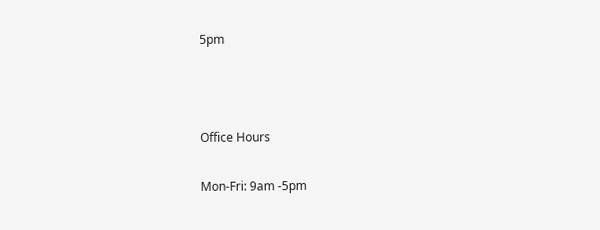5pm



Office Hours

Mon-Fri: 9am -5pm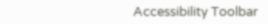Accessibility Toolbar